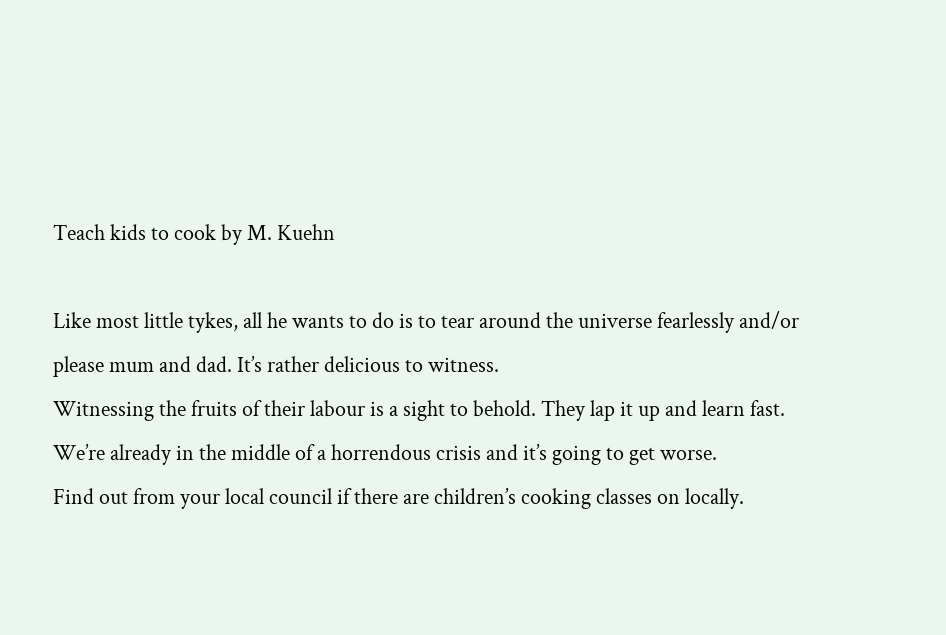Teach kids to cook by M. Kuehn

Like most little tykes, all he wants to do is to tear around the universe fearlessly and/or please mum and dad. It’s rather delicious to witness.
Witnessing the fruits of their labour is a sight to behold. They lap it up and learn fast.
We’re already in the middle of a horrendous crisis and it’s going to get worse.
Find out from your local council if there are children’s cooking classes on locally.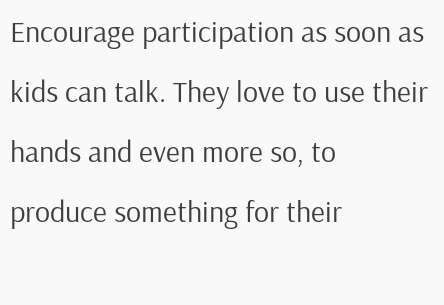Encourage participation as soon as kids can talk. They love to use their hands and even more so, to produce something for their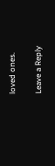loved ones.

Leave a Reply